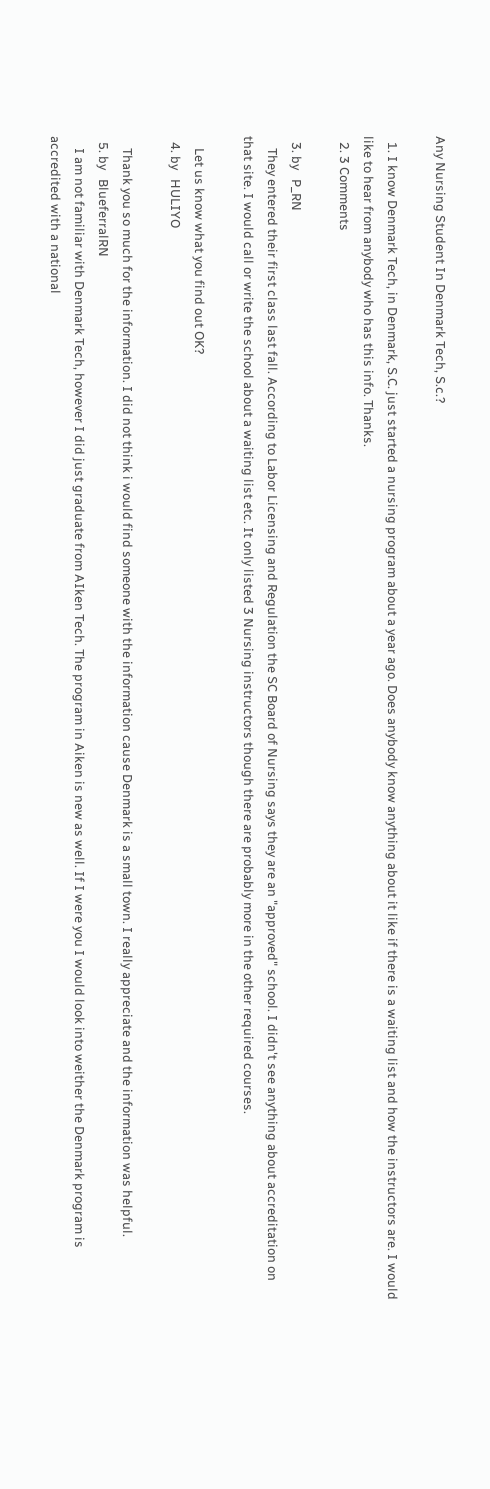Any Nursing Student In Denmark Tech, S.c.?

  1. I know Denmark Tech, in Denmark, S.C. just started a nursing program about a year ago. Does anybody know anything about it like if there is a waiting list and how the instructors are. I would like to hear from anybody who has this info. Thanks.
  2. 3 Comments

  3. by   P_RN
    They entered their first class last fall. According to Labor Licensing and Regulation the SC Board of Nursing says they are an "approved" school. I didn't see anything about accreditation on that site. I would call or write the school about a waiting list etc. It only listed 3 Nursing instructors though there are probably more in the other required courses.

    Let us know what you find out OK?
  4. by   HULIYO

    Thank you so much for the information. I did not think i would find someone with the information cause Denmark is a small town. I really appreciate and the information was helpful.
  5. by   BlueferralRN
    I am not familiar with Denmark Tech, however I did just graduate from AIken Tech. The program in Aiken is new as well. If I were you I would look into weither the Denmark program is accredited with a national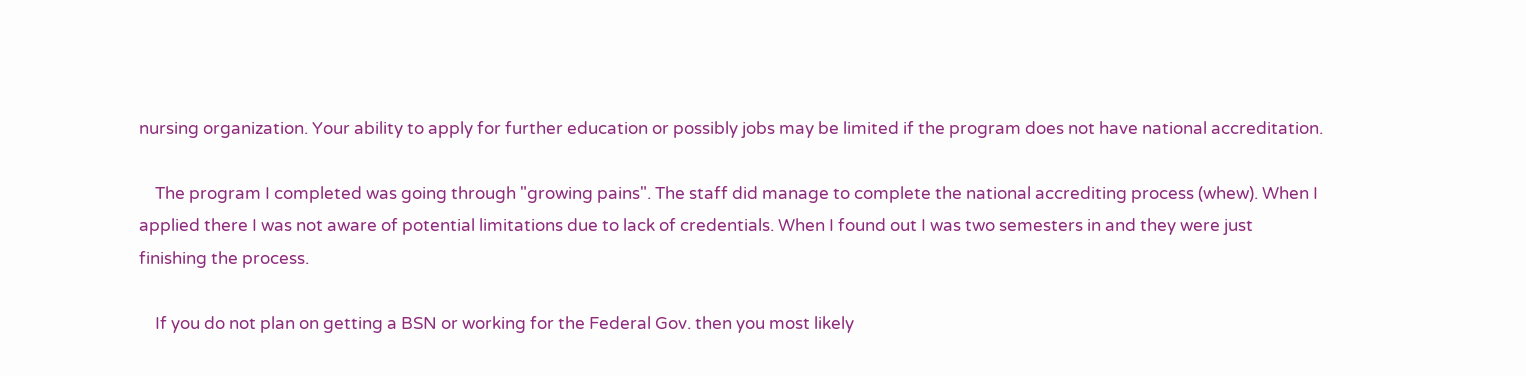nursing organization. Your ability to apply for further education or possibly jobs may be limited if the program does not have national accreditation.

    The program I completed was going through "growing pains". The staff did manage to complete the national accrediting process (whew). When I applied there I was not aware of potential limitations due to lack of credentials. When I found out I was two semesters in and they were just finishing the process.

    If you do not plan on getting a BSN or working for the Federal Gov. then you most likely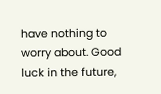have nothing to worry about. Good luck in the future,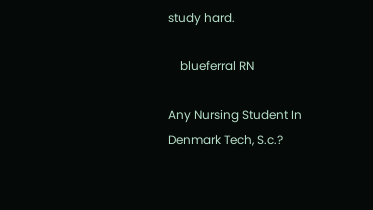study hard.

    blueferral RN

Any Nursing Student In Denmark Tech, S.c.?